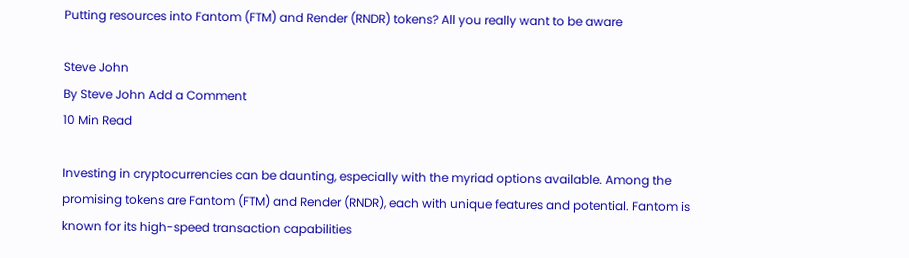Putting resources into Fantom (FTM) and Render (RNDR) tokens? All you really want to be aware

Steve John
By Steve John Add a Comment
10 Min Read

Investing in cryptocurrencies can be daunting, especially with the myriad options available. Among the promising tokens are Fantom (FTM) and Render (RNDR), each with unique features and potential. Fantom is known for its high-speed transaction capabilities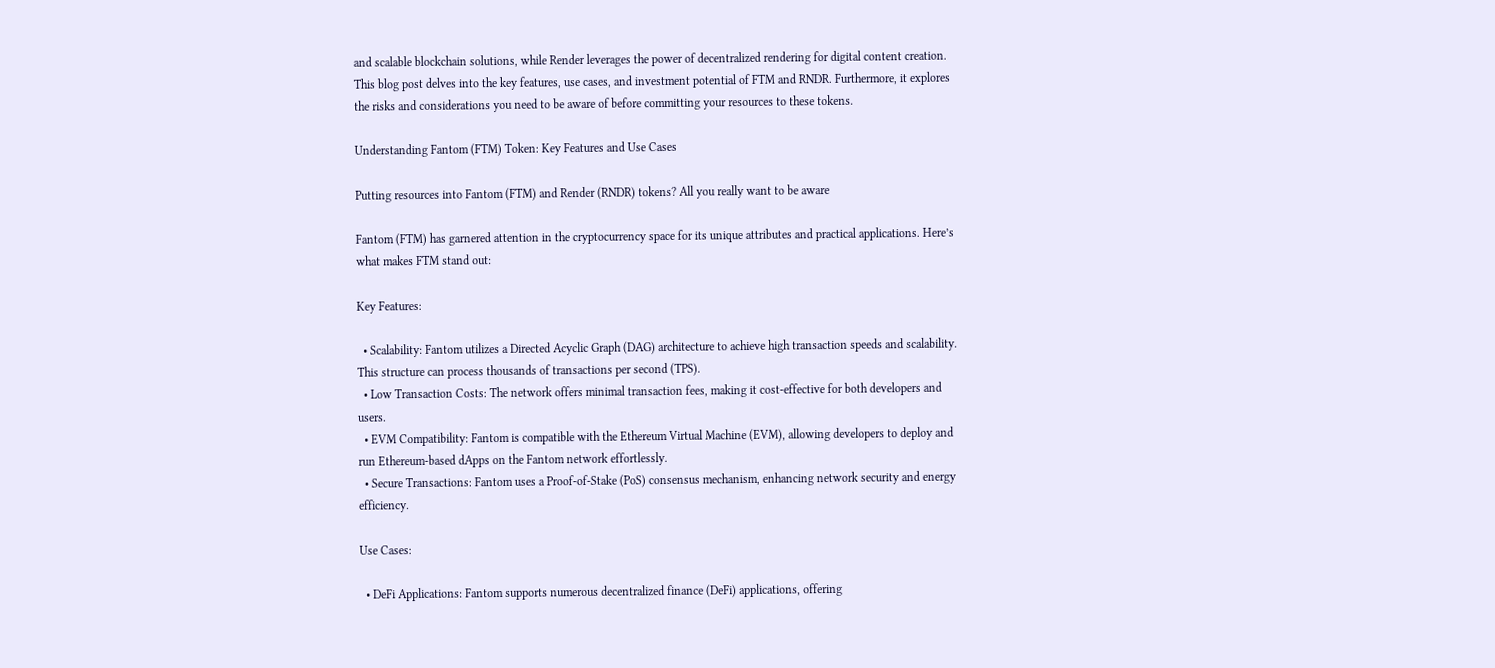and scalable blockchain solutions, while Render leverages the power of decentralized rendering for digital content creation. This blog post delves into the key features, use cases, and investment potential of FTM and RNDR. Furthermore, it explores the risks and considerations you need to be aware of before committing your resources to these tokens.

Understanding Fantom (FTM) Token: Key Features and Use Cases

Putting resources into Fantom (FTM) and Render (RNDR) tokens? All you really want to be aware

Fantom (FTM) has garnered attention in the cryptocurrency space for its unique attributes and practical applications. Here’s what makes FTM stand out:

Key Features:

  • Scalability: Fantom utilizes a Directed Acyclic Graph (DAG) architecture to achieve high transaction speeds and scalability. This structure can process thousands of transactions per second (TPS).
  • Low Transaction Costs: The network offers minimal transaction fees, making it cost-effective for both developers and users.
  • EVM Compatibility: Fantom is compatible with the Ethereum Virtual Machine (EVM), allowing developers to deploy and run Ethereum-based dApps on the Fantom network effortlessly.
  • Secure Transactions: Fantom uses a Proof-of-Stake (PoS) consensus mechanism, enhancing network security and energy efficiency.

Use Cases:

  • DeFi Applications: Fantom supports numerous decentralized finance (DeFi) applications, offering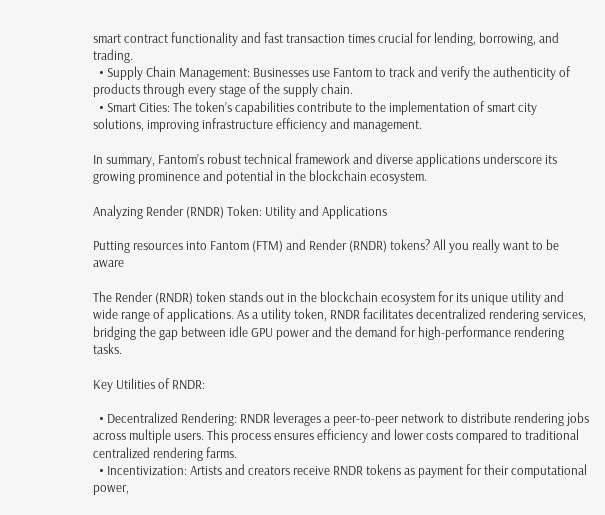smart contract functionality and fast transaction times crucial for lending, borrowing, and trading.
  • Supply Chain Management: Businesses use Fantom to track and verify the authenticity of products through every stage of the supply chain.
  • Smart Cities: The token’s capabilities contribute to the implementation of smart city solutions, improving infrastructure efficiency and management.

In summary, Fantom’s robust technical framework and diverse applications underscore its growing prominence and potential in the blockchain ecosystem.

Analyzing Render (RNDR) Token: Utility and Applications

Putting resources into Fantom (FTM) and Render (RNDR) tokens? All you really want to be aware

The Render (RNDR) token stands out in the blockchain ecosystem for its unique utility and wide range of applications. As a utility token, RNDR facilitates decentralized rendering services, bridging the gap between idle GPU power and the demand for high-performance rendering tasks.

Key Utilities of RNDR:

  • Decentralized Rendering: RNDR leverages a peer-to-peer network to distribute rendering jobs across multiple users. This process ensures efficiency and lower costs compared to traditional centralized rendering farms.
  • Incentivization: Artists and creators receive RNDR tokens as payment for their computational power,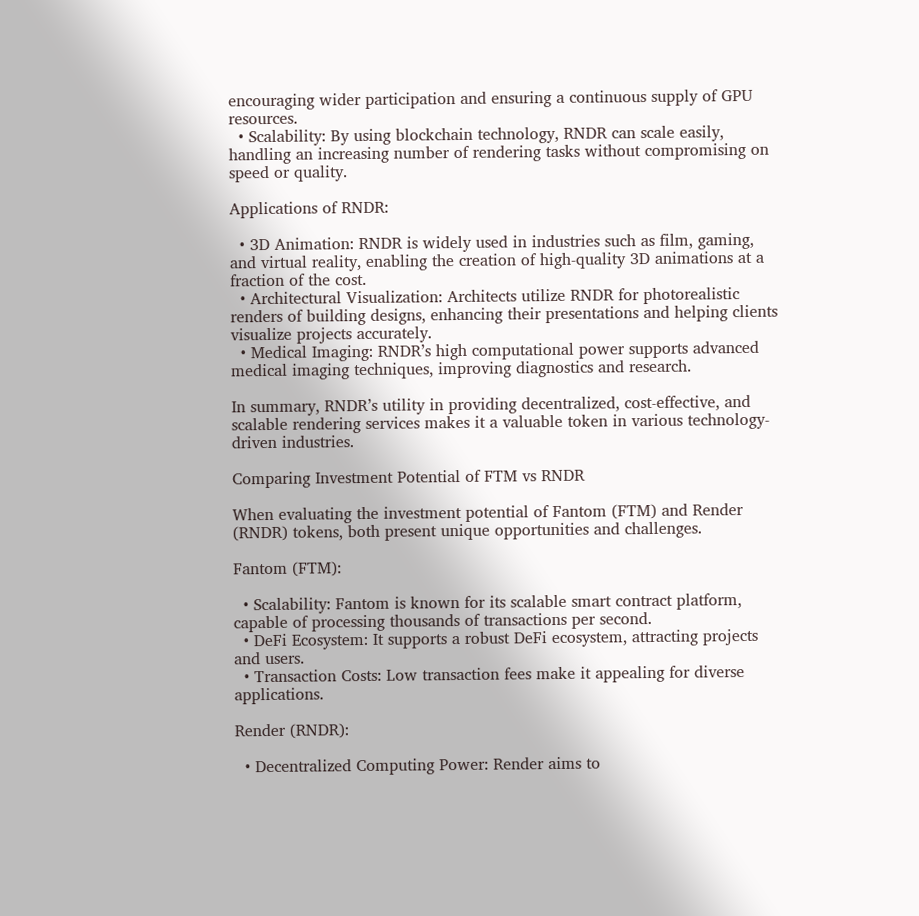encouraging wider participation and ensuring a continuous supply of GPU resources.
  • Scalability: By using blockchain technology, RNDR can scale easily, handling an increasing number of rendering tasks without compromising on speed or quality.

Applications of RNDR:

  • 3D Animation: RNDR is widely used in industries such as film, gaming, and virtual reality, enabling the creation of high-quality 3D animations at a fraction of the cost.
  • Architectural Visualization: Architects utilize RNDR for photorealistic renders of building designs, enhancing their presentations and helping clients visualize projects accurately.
  • Medical Imaging: RNDR’s high computational power supports advanced medical imaging techniques, improving diagnostics and research.

In summary, RNDR’s utility in providing decentralized, cost-effective, and scalable rendering services makes it a valuable token in various technology-driven industries.

Comparing Investment Potential of FTM vs RNDR

When evaluating the investment potential of Fantom (FTM) and Render (RNDR) tokens, both present unique opportunities and challenges.

Fantom (FTM):

  • Scalability: Fantom is known for its scalable smart contract platform, capable of processing thousands of transactions per second.
  • DeFi Ecosystem: It supports a robust DeFi ecosystem, attracting projects and users.
  • Transaction Costs: Low transaction fees make it appealing for diverse applications.

Render (RNDR):

  • Decentralized Computing Power: Render aims to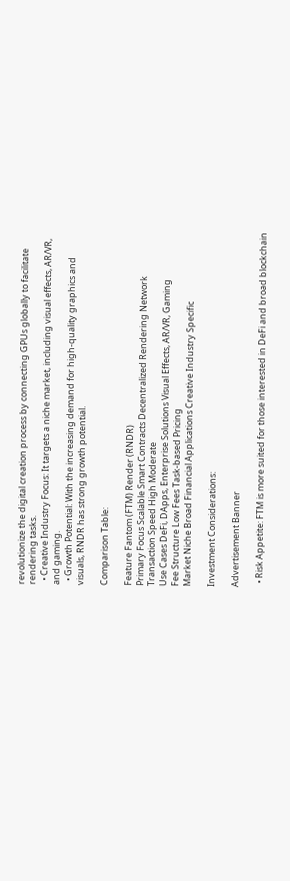revolutionize the digital creation process by connecting GPUs globally to facilitate rendering tasks.
  • Creative Industry Focus: It targets a niche market, including visual effects, AR/VR, and gaming.
  • Growth Potential: With the increasing demand for high-quality graphics and visuals, RNDR has strong growth potential.

Comparison Table:

Feature Fantom (FTM) Render (RNDR)
Primary Focus Scalable Smart Contracts Decentralized Rendering Network
Transaction Speed High Moderate
Use Cases DeFi, DApps, Enterprise Solutions Visual Effects, AR/VR, Gaming
Fee Structure Low Fees Task-based Pricing
Market Niche Broad Financial Applications Creative Industry Specific

Investment Considerations:

Advertisement Banner

  • Risk Appetite: FTM is more suited for those interested in DeFi and broad blockchain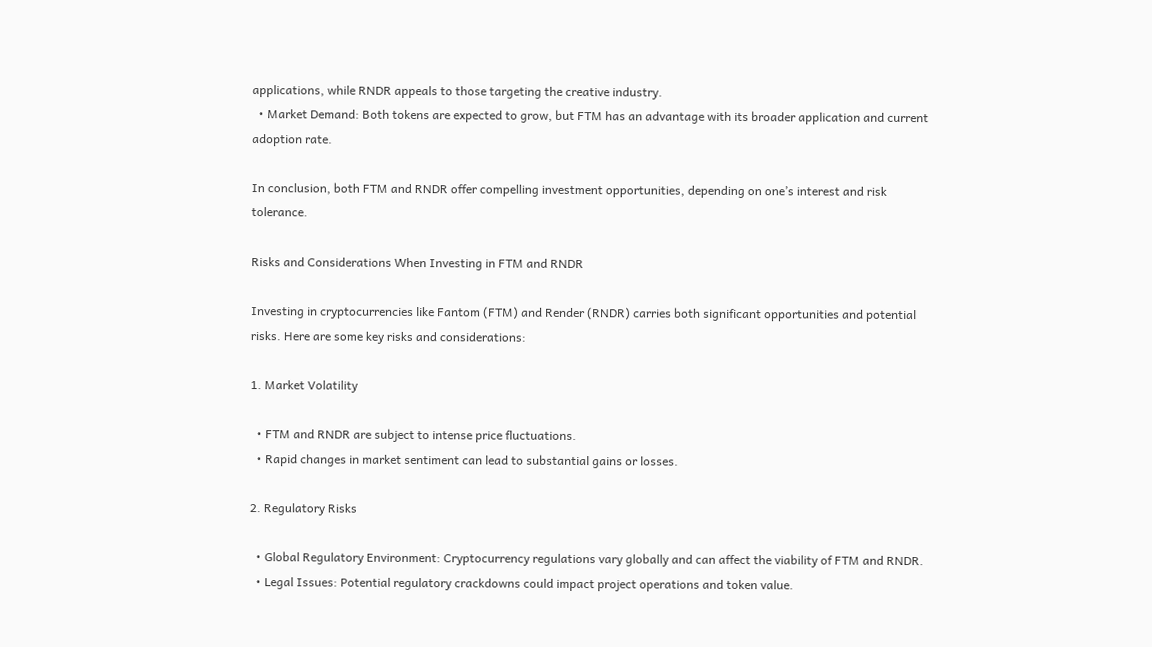applications, while RNDR appeals to those targeting the creative industry.
  • Market Demand: Both tokens are expected to grow, but FTM has an advantage with its broader application and current adoption rate.

In conclusion, both FTM and RNDR offer compelling investment opportunities, depending on one’s interest and risk tolerance.

Risks and Considerations When Investing in FTM and RNDR

Investing in cryptocurrencies like Fantom (FTM) and Render (RNDR) carries both significant opportunities and potential risks. Here are some key risks and considerations:

1. Market Volatility

  • FTM and RNDR are subject to intense price fluctuations.
  • Rapid changes in market sentiment can lead to substantial gains or losses.

2. Regulatory Risks

  • Global Regulatory Environment: Cryptocurrency regulations vary globally and can affect the viability of FTM and RNDR.
  • Legal Issues: Potential regulatory crackdowns could impact project operations and token value.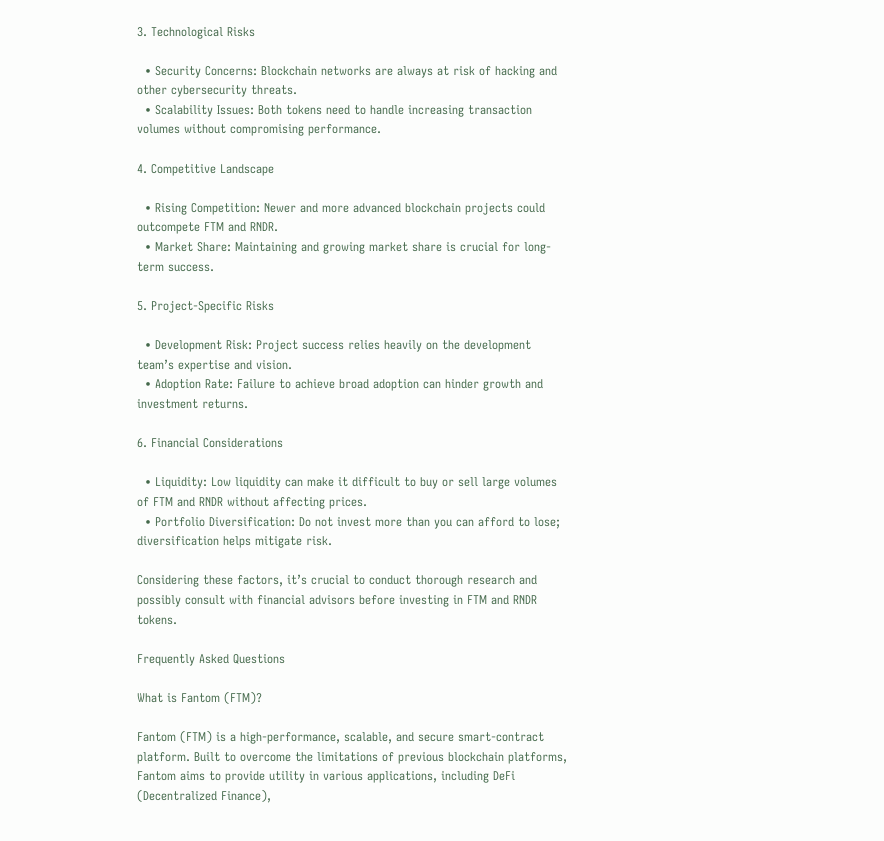3. Technological Risks

  • Security Concerns: Blockchain networks are always at risk of hacking and other cybersecurity threats.
  • Scalability Issues: Both tokens need to handle increasing transaction volumes without compromising performance.

4. Competitive Landscape

  • Rising Competition: Newer and more advanced blockchain projects could outcompete FTM and RNDR.
  • Market Share: Maintaining and growing market share is crucial for long-term success.

5. Project-Specific Risks

  • Development Risk: Project success relies heavily on the development team’s expertise and vision.
  • Adoption Rate: Failure to achieve broad adoption can hinder growth and investment returns.

6. Financial Considerations

  • Liquidity: Low liquidity can make it difficult to buy or sell large volumes of FTM and RNDR without affecting prices.
  • Portfolio Diversification: Do not invest more than you can afford to lose; diversification helps mitigate risk.

Considering these factors, it’s crucial to conduct thorough research and possibly consult with financial advisors before investing in FTM and RNDR tokens.

Frequently Asked Questions

What is Fantom (FTM)?

Fantom (FTM) is a high-performance, scalable, and secure smart-contract platform. Built to overcome the limitations of previous blockchain platforms, Fantom aims to provide utility in various applications, including DeFi (Decentralized Finance),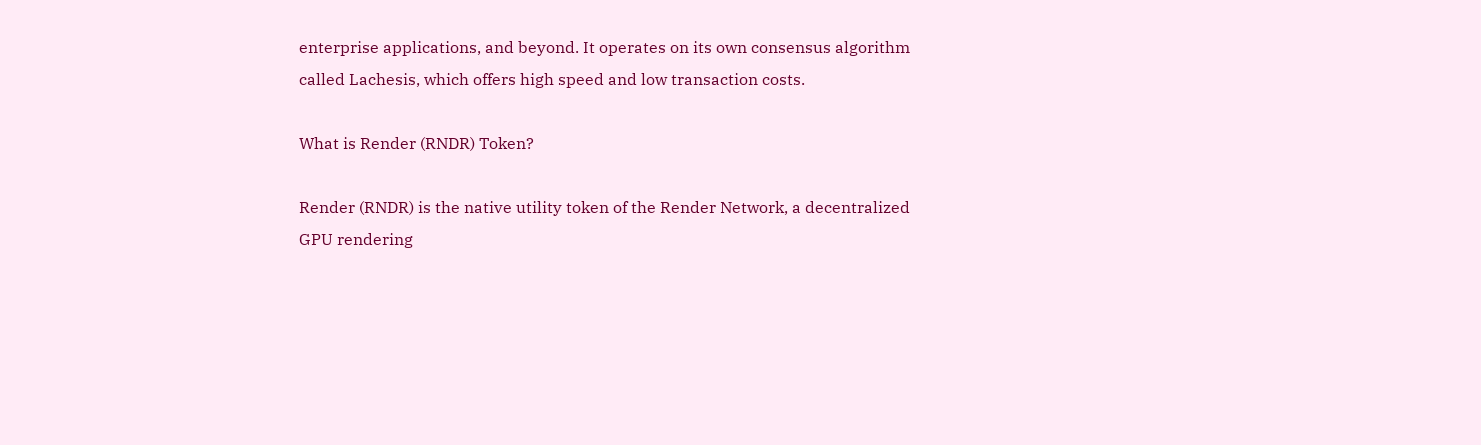enterprise applications, and beyond. It operates on its own consensus algorithm called Lachesis, which offers high speed and low transaction costs.

What is Render (RNDR) Token?

Render (RNDR) is the native utility token of the Render Network, a decentralized GPU rendering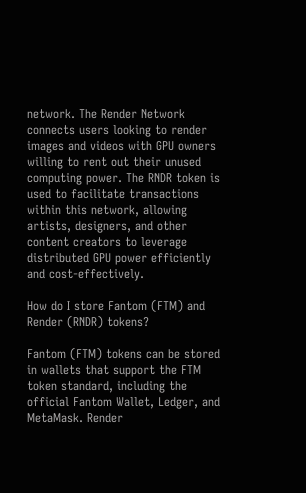network. The Render Network connects users looking to render images and videos with GPU owners willing to rent out their unused computing power. The RNDR token is used to facilitate transactions within this network, allowing artists, designers, and other content creators to leverage distributed GPU power efficiently and cost-effectively.

How do I store Fantom (FTM) and Render (RNDR) tokens?

Fantom (FTM) tokens can be stored in wallets that support the FTM token standard, including the official Fantom Wallet, Ledger, and MetaMask. Render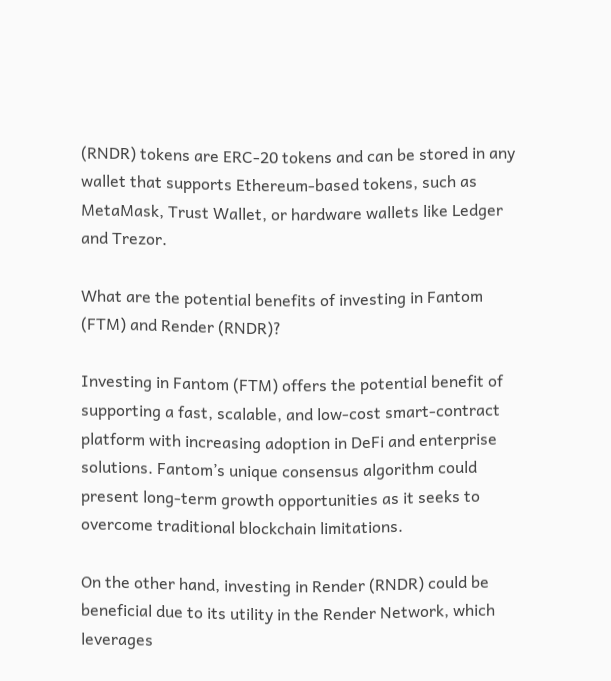(RNDR) tokens are ERC-20 tokens and can be stored in any wallet that supports Ethereum-based tokens, such as MetaMask, Trust Wallet, or hardware wallets like Ledger and Trezor.

What are the potential benefits of investing in Fantom (FTM) and Render (RNDR)?

Investing in Fantom (FTM) offers the potential benefit of supporting a fast, scalable, and low-cost smart-contract platform with increasing adoption in DeFi and enterprise solutions. Fantom’s unique consensus algorithm could present long-term growth opportunities as it seeks to overcome traditional blockchain limitations.

On the other hand, investing in Render (RNDR) could be beneficial due to its utility in the Render Network, which leverages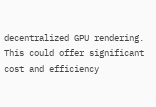decentralized GPU rendering. This could offer significant cost and efficiency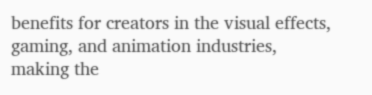benefits for creators in the visual effects, gaming, and animation industries, making the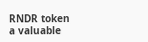RNDR token a valuable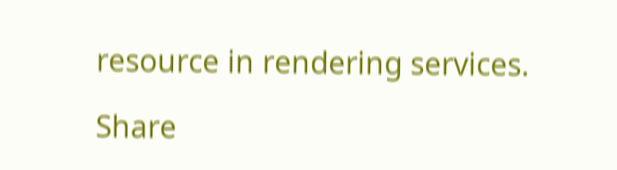resource in rendering services.

Share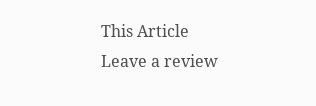This Article
Leave a review